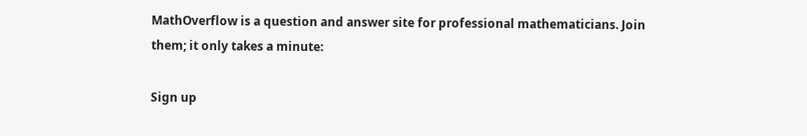MathOverflow is a question and answer site for professional mathematicians. Join them; it only takes a minute:

Sign up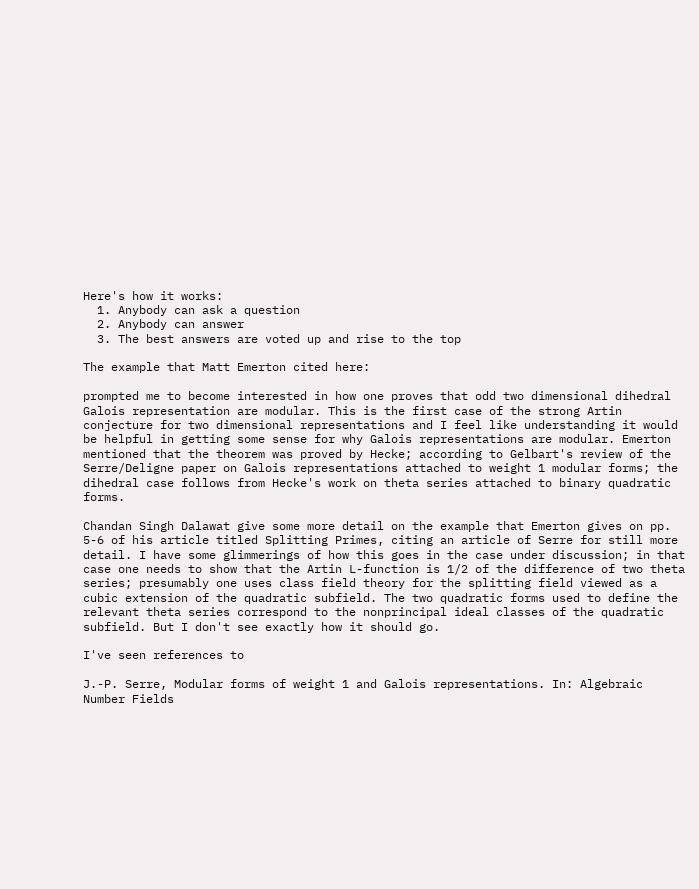Here's how it works:
  1. Anybody can ask a question
  2. Anybody can answer
  3. The best answers are voted up and rise to the top

The example that Matt Emerton cited here:

prompted me to become interested in how one proves that odd two dimensional dihedral Galois representation are modular. This is the first case of the strong Artin conjecture for two dimensional representations and I feel like understanding it would be helpful in getting some sense for why Galois representations are modular. Emerton mentioned that the theorem was proved by Hecke; according to Gelbart's review of the Serre/Deligne paper on Galois representations attached to weight 1 modular forms; the dihedral case follows from Hecke's work on theta series attached to binary quadratic forms.

Chandan Singh Dalawat give some more detail on the example that Emerton gives on pp. 5-6 of his article titled Splitting Primes, citing an article of Serre for still more detail. I have some glimmerings of how this goes in the case under discussion; in that case one needs to show that the Artin L-function is 1/2 of the difference of two theta series; presumably one uses class field theory for the splitting field viewed as a cubic extension of the quadratic subfield. The two quadratic forms used to define the relevant theta series correspond to the nonprincipal ideal classes of the quadratic subfield. But I don't see exactly how it should go.

I've seen references to

J.-P. Serre, Modular forms of weight 1 and Galois representations. In: Algebraic
Number Fields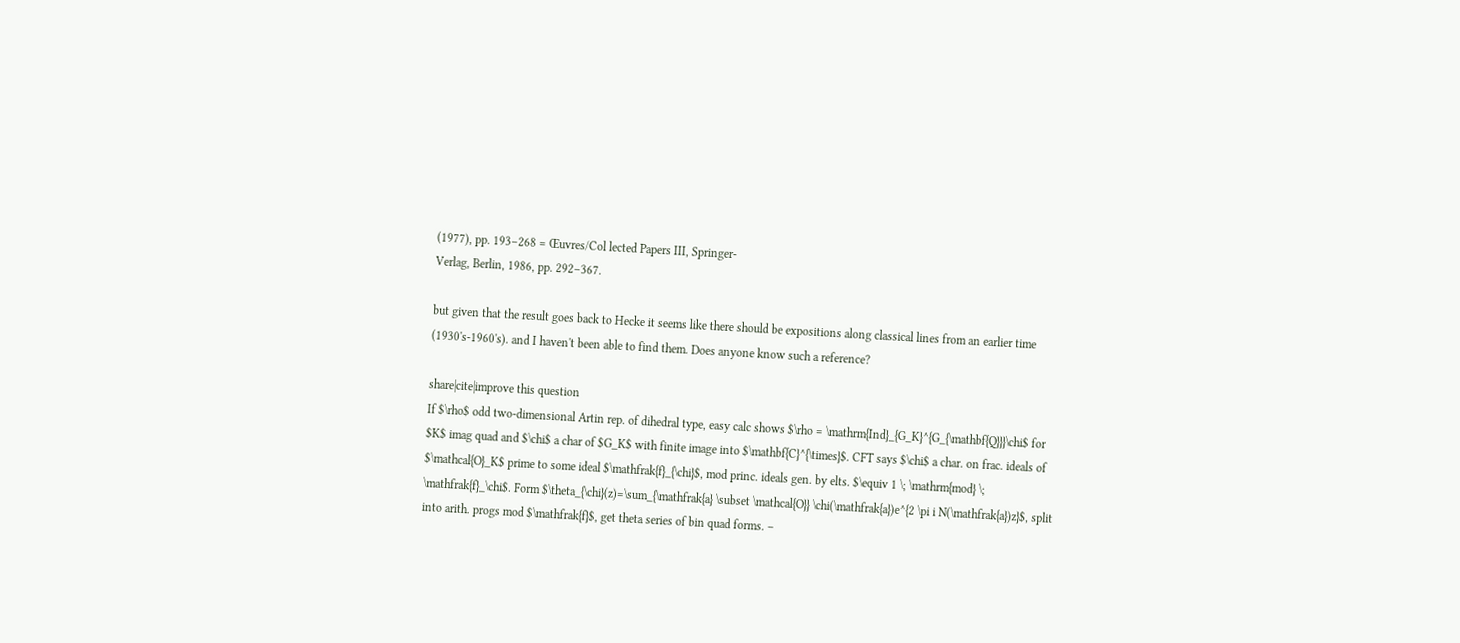(1977), pp. 193–268 = Œuvres/Col lected Papers III, Springer-
Verlag, Berlin, 1986, pp. 292–367.

but given that the result goes back to Hecke it seems like there should be expositions along classical lines from an earlier time (1930's-1960's). and I haven't been able to find them. Does anyone know such a reference?

share|cite|improve this question
If $\rho$ odd two-dimensional Artin rep. of dihedral type, easy calc shows $\rho = \mathrm{Ind}_{G_K}^{G_{\mathbf{Q}}}\chi$ for $K$ imag quad and $\chi$ a char of $G_K$ with finite image into $\mathbf{C}^{\times}$. CFT says $\chi$ a char. on frac. ideals of $\mathcal{O}_K$ prime to some ideal $\mathfrak{f}_{\chi}$, mod princ. ideals gen. by elts. $\equiv 1 \; \mathrm{mod} \; \mathfrak{f}_\chi$. Form $\theta_{\chi}(z)=\sum_{\mathfrak{a} \subset \mathcal{O}} \chi(\mathfrak{a})e^{2 \pi i N(\mathfrak{a})z}$, split into arith. progs mod $\mathfrak{f}$, get theta series of bin quad forms. –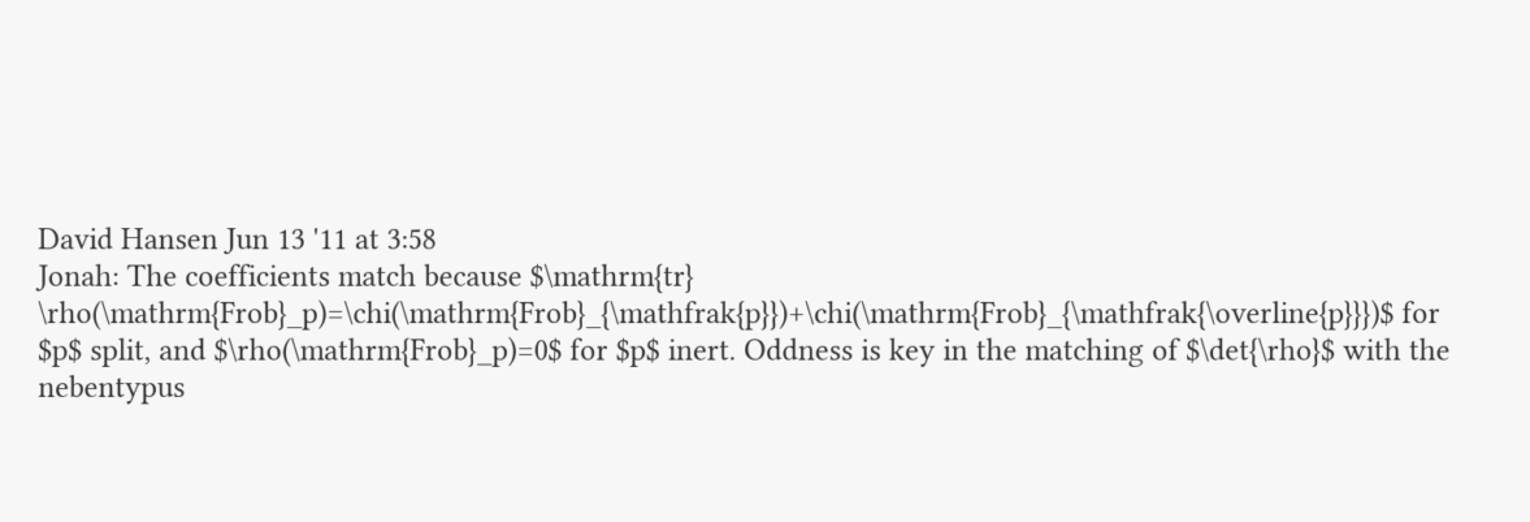David Hansen Jun 13 '11 at 3:58
Jonah: The coefficients match because $\mathrm{tr} \rho(\mathrm{Frob}_p)=\chi(\mathrm{Frob}_{\mathfrak{p}})+\chi(\mathrm{Frob}_{\mathfrak{\overline{p}}})$ for $p$ split, and $\rho(\mathrm{Frob}_p)=0$ for $p$ inert. Oddness is key in the matching of $\det{\rho}$ with the nebentypus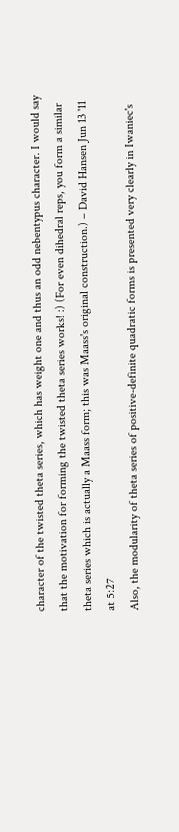character of the twisted theta series, which has weight one and thus an odd nebentypus character. I would say that the motivation for forming the twisted theta series works! :) (For even dihedral reps, you form a similar theta series which is actually a Maass form; this was Maass's original construction.) – David Hansen Jun 13 '11 at 5:27
Also, the modularity of theta series of positive-definite quadratic forms is presented very clearly in Iwaniec's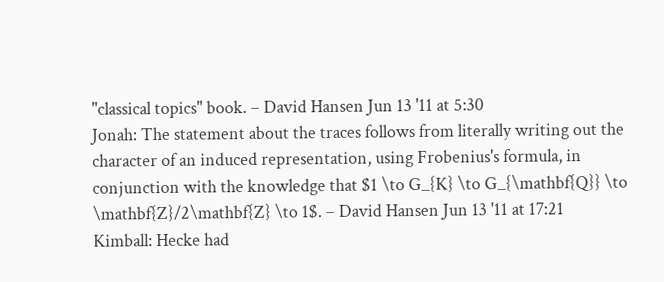"classical topics" book. – David Hansen Jun 13 '11 at 5:30
Jonah: The statement about the traces follows from literally writing out the character of an induced representation, using Frobenius's formula, in conjunction with the knowledge that $1 \to G_{K} \to G_{\mathbf{Q}} \to \mathbf{Z}/2\mathbf{Z} \to 1$. – David Hansen Jun 13 '11 at 17:21
Kimball: Hecke had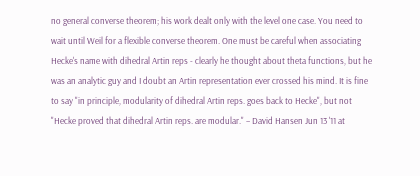no general converse theorem; his work dealt only with the level one case. You need to wait until Weil for a flexible converse theorem. One must be careful when associating Hecke's name with dihedral Artin reps - clearly he thought about theta functions, but he was an analytic guy and I doubt an Artin representation ever crossed his mind. It is fine to say "in principle, modularity of dihedral Artin reps. goes back to Hecke", but not "Hecke proved that dihedral Artin reps. are modular." – David Hansen Jun 13 '11 at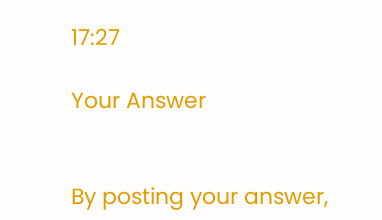17:27

Your Answer


By posting your answer,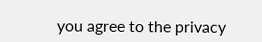you agree to the privacy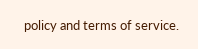policy and terms of service.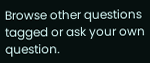Browse other questions tagged or ask your own question.